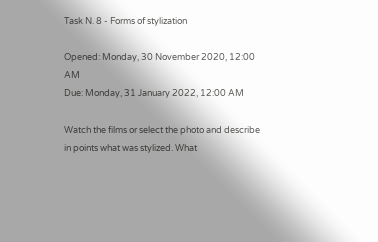Task N. 8 - Forms of stylization

Opened: Monday, 30 November 2020, 12:00 AM
Due: Monday, 31 January 2022, 12:00 AM

Watch the films or select the photo and describe in points what was stylized. What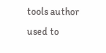tools author used to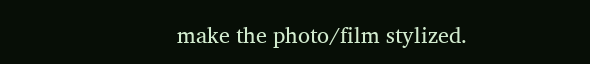make the photo/film stylized.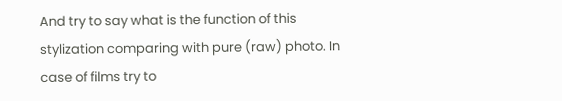And try to say what is the function of this stylization comparing with pure (raw) photo. In case of films try to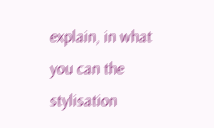explain, in what you can the stylisation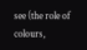see (the role of colours,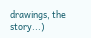drawings, the story...)